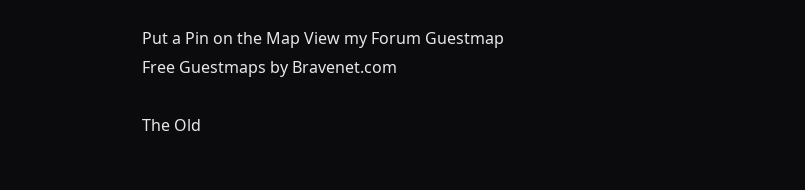Put a Pin on the Map View my Forum Guestmap
Free Guestmaps by Bravenet.com

The Old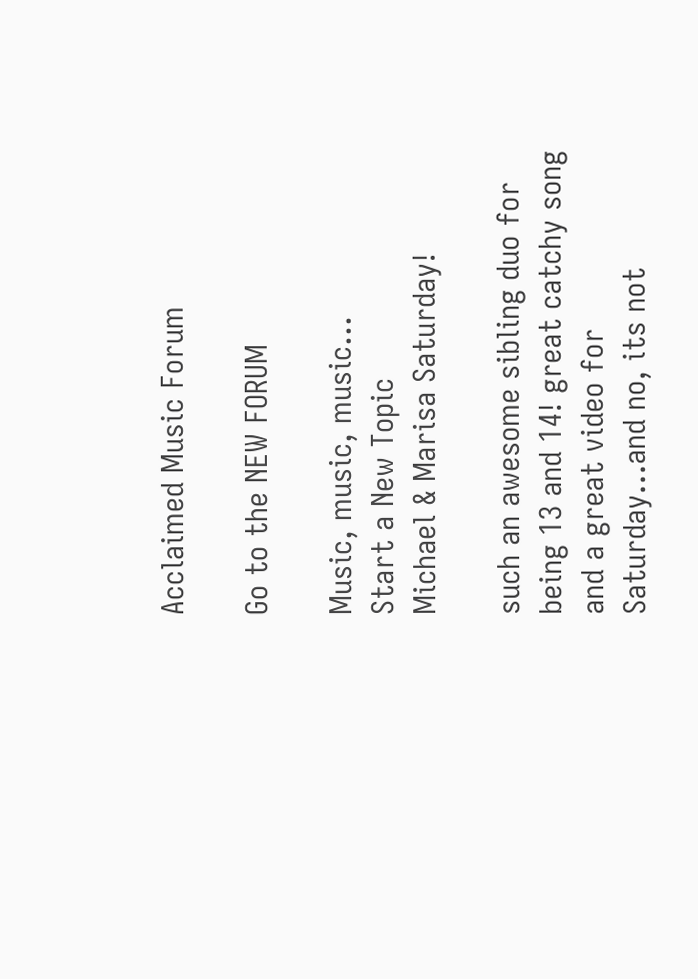Acclaimed Music Forum

Go to the NEW FORUM

Music, music, music...
Start a New Topic
Michael & Marisa Saturday!

such an awesome sibling duo for being 13 and 14! great catchy song and a great video for Saturday...and no, its not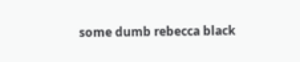some dumb rebecca black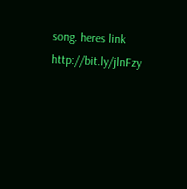song. heres link http://bit.ly/jlnFzy